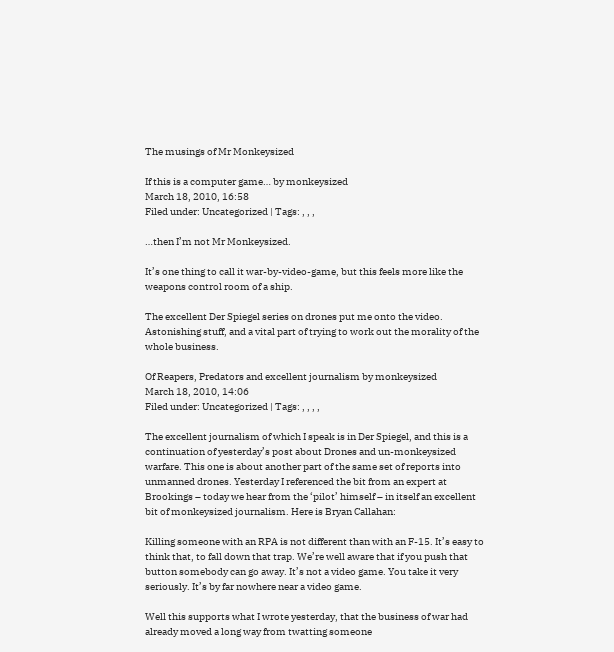The musings of Mr Monkeysized

If this is a computer game… by monkeysized
March 18, 2010, 16:58
Filed under: Uncategorized | Tags: , , ,

…then I’m not Mr Monkeysized.

It’s one thing to call it war-by-video-game, but this feels more like the weapons control room of a ship.

The excellent Der Spiegel series on drones put me onto the video. Astonishing stuff, and a vital part of trying to work out the morality of the whole business.

Of Reapers, Predators and excellent journalism by monkeysized
March 18, 2010, 14:06
Filed under: Uncategorized | Tags: , , , ,

The excellent journalism of which I speak is in Der Spiegel, and this is a continuation of yesterday’s post about Drones and un-monkeysized warfare. This one is about another part of the same set of reports into unmanned drones. Yesterday I referenced the bit from an expert at Brookings – today we hear from the ‘pilot’ himself – in itself an excellent bit of monkeysized journalism. Here is Bryan Callahan:

Killing someone with an RPA is not different than with an F-15. It’s easy to think that, to fall down that trap. We’re well aware that if you push that button somebody can go away. It’s not a video game. You take it very seriously. It’s by far nowhere near a video game.

Well this supports what I wrote yesterday, that the business of war had already moved a long way from twatting someone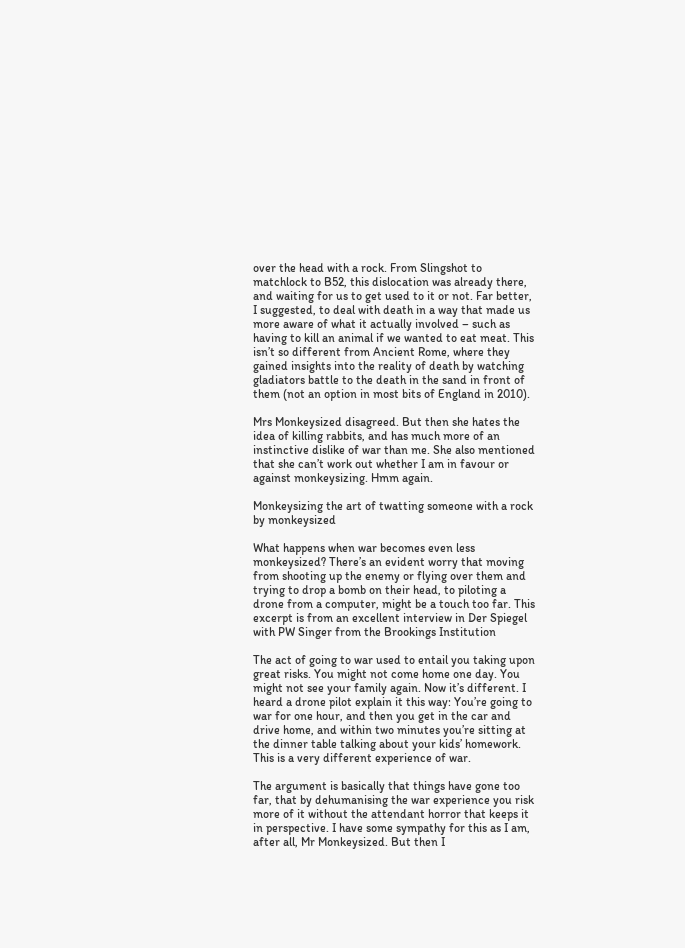over the head with a rock. From Slingshot to matchlock to B52, this dislocation was already there, and waiting for us to get used to it or not. Far better, I suggested, to deal with death in a way that made us more aware of what it actually involved – such as having to kill an animal if we wanted to eat meat. This isn’t so different from Ancient Rome, where they gained insights into the reality of death by watching gladiators battle to the death in the sand in front of them (not an option in most bits of England in 2010).

Mrs Monkeysized disagreed. But then she hates the idea of killing rabbits, and has much more of an instinctive dislike of war than me. She also mentioned that she can’t work out whether I am in favour or against monkeysizing. Hmm again.

Monkeysizing the art of twatting someone with a rock by monkeysized

What happens when war becomes even less monkeysized? There’s an evident worry that moving from shooting up the enemy or flying over them and trying to drop a bomb on their head, to piloting a drone from a computer, might be a touch too far. This excerpt is from an excellent interview in Der Spiegel with PW Singer from the Brookings Institution

The act of going to war used to entail you taking upon great risks. You might not come home one day. You might not see your family again. Now it’s different. I heard a drone pilot explain it this way: You’re going to war for one hour, and then you get in the car and drive home, and within two minutes you’re sitting at the dinner table talking about your kids’ homework. This is a very different experience of war.

The argument is basically that things have gone too far, that by dehumanising the war experience you risk more of it without the attendant horror that keeps it in perspective. I have some sympathy for this as I am, after all, Mr Monkeysized. But then I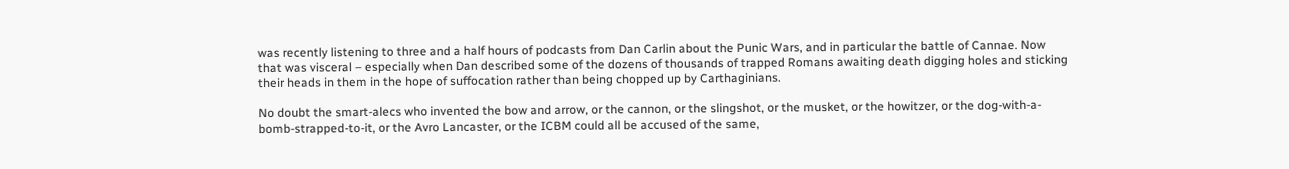was recently listening to three and a half hours of podcasts from Dan Carlin about the Punic Wars, and in particular the battle of Cannae. Now that was visceral – especially when Dan described some of the dozens of thousands of trapped Romans awaiting death digging holes and sticking their heads in them in the hope of suffocation rather than being chopped up by Carthaginians.

No doubt the smart-alecs who invented the bow and arrow, or the cannon, or the slingshot, or the musket, or the howitzer, or the dog-with-a-bomb-strapped-to-it, or the Avro Lancaster, or the ICBM could all be accused of the same,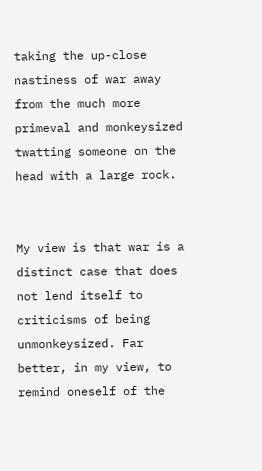taking the up-close nastiness of war away from the much more primeval and monkeysized twatting someone on the head with a large rock.


My view is that war is a distinct case that does not lend itself to criticisms of being unmonkeysized. Far better, in my view, to remind oneself of the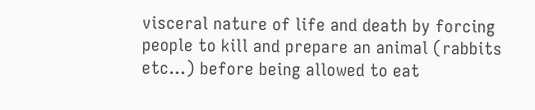visceral nature of life and death by forcing people to kill and prepare an animal (rabbits etc…) before being allowed to eat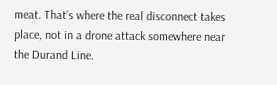meat. That’s where the real disconnect takes place, not in a drone attack somewhere near the Durand Line.